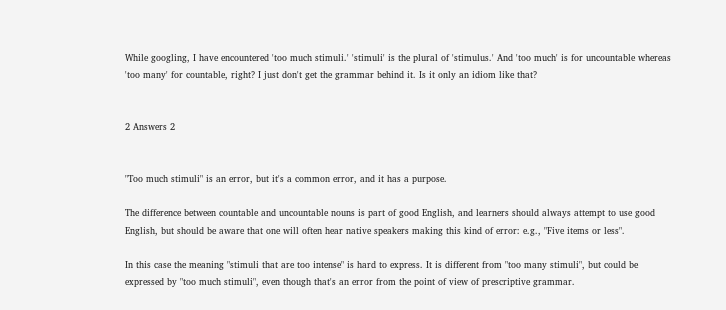While googling, I have encountered 'too much stimuli.' 'stimuli' is the plural of 'stimulus.' And 'too much' is for uncountable whereas 'too many' for countable, right? I just don't get the grammar behind it. Is it only an idiom like that?


2 Answers 2


"Too much stimuli" is an error, but it's a common error, and it has a purpose.

The difference between countable and uncountable nouns is part of good English, and learners should always attempt to use good English, but should be aware that one will often hear native speakers making this kind of error: e.g., "Five items or less".

In this case the meaning "stimuli that are too intense" is hard to express. It is different from "too many stimuli", but could be expressed by "too much stimuli", even though that's an error from the point of view of prescriptive grammar.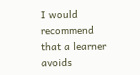I would recommend that a learner avoids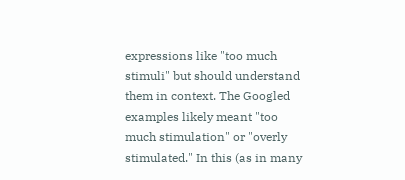expressions like "too much stimuli" but should understand them in context. The Googled examples likely meant "too much stimulation" or "overly stimulated." In this (as in many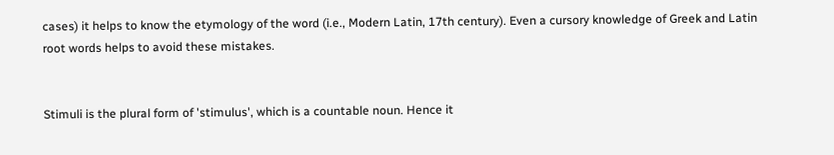cases) it helps to know the etymology of the word (i.e., Modern Latin, 17th century). Even a cursory knowledge of Greek and Latin root words helps to avoid these mistakes.


Stimuli is the plural form of 'stimulus', which is a countable noun. Hence it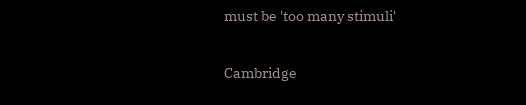must be 'too many stimuli'

Cambridge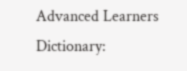Advanced Learners Dictionary: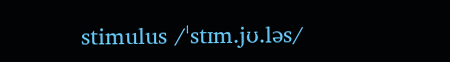stimulus /ˈstɪm.jʊ.ləs/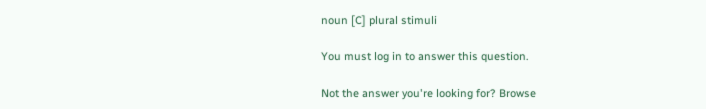noun [C] plural stimuli

You must log in to answer this question.

Not the answer you're looking for? Browse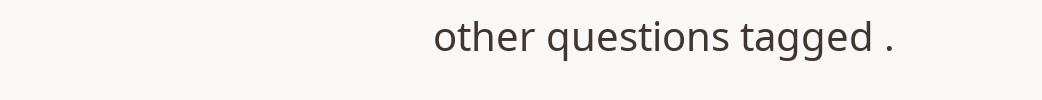other questions tagged .